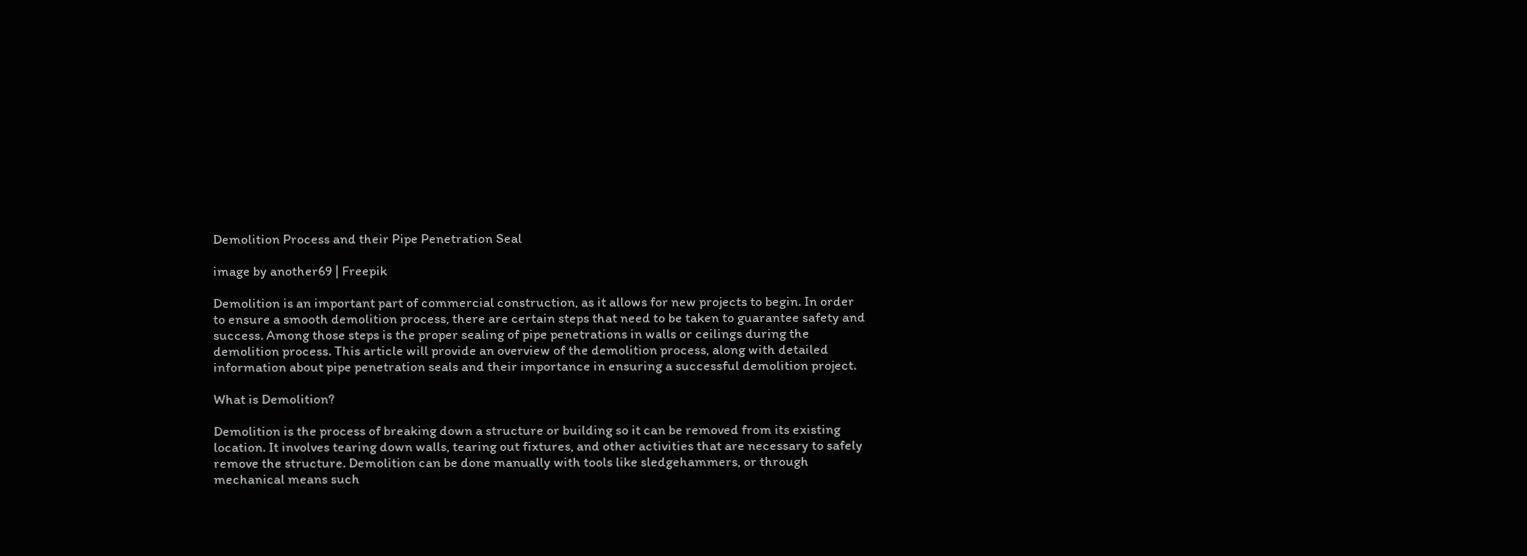Demolition Process and their Pipe Penetration Seal

image by another69 | Freepik

Demolition is an important part of commercial construction, as it allows for new projects to begin. In order to ensure a smooth demolition process, there are certain steps that need to be taken to guarantee safety and success. Among those steps is the proper sealing of pipe penetrations in walls or ceilings during the demolition process. This article will provide an overview of the demolition process, along with detailed information about pipe penetration seals and their importance in ensuring a successful demolition project.

What is Demolition?

Demolition is the process of breaking down a structure or building so it can be removed from its existing location. It involves tearing down walls, tearing out fixtures, and other activities that are necessary to safely remove the structure. Demolition can be done manually with tools like sledgehammers, or through mechanical means such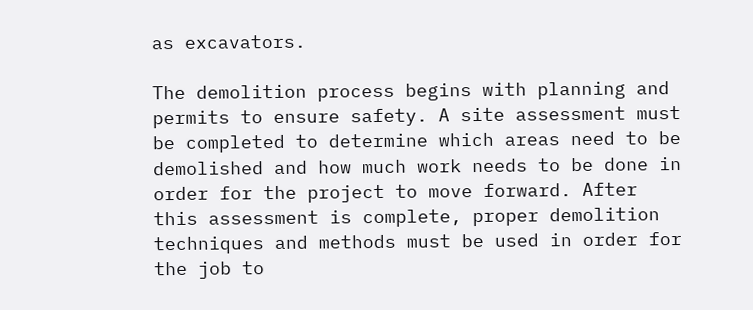as excavators.

The demolition process begins with planning and permits to ensure safety. A site assessment must be completed to determine which areas need to be demolished and how much work needs to be done in order for the project to move forward. After this assessment is complete, proper demolition techniques and methods must be used in order for the job to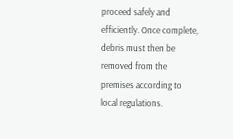proceed safely and efficiently. Once complete, debris must then be removed from the premises according to local regulations.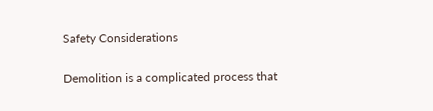Safety Considerations

Demolition is a complicated process that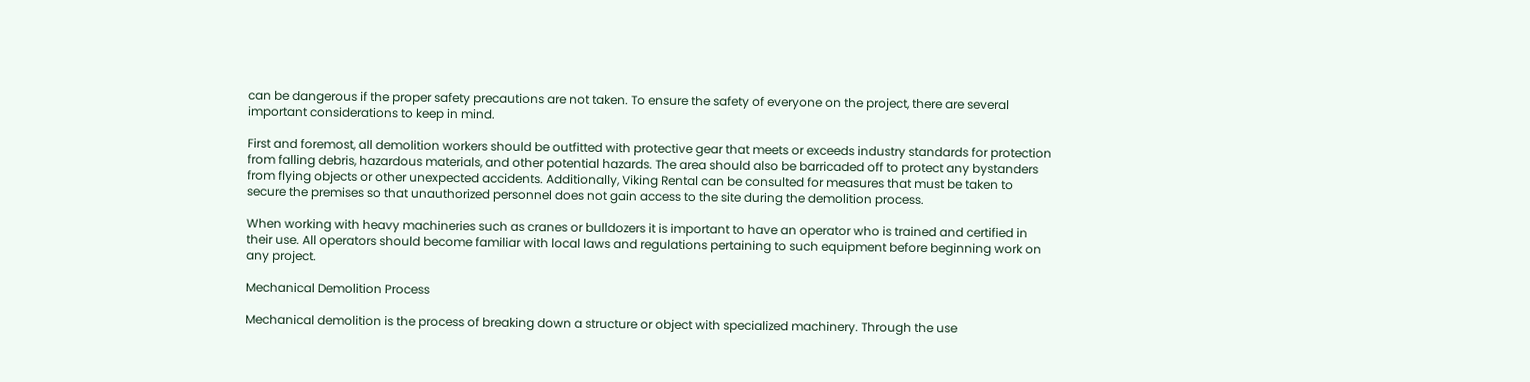can be dangerous if the proper safety precautions are not taken. To ensure the safety of everyone on the project, there are several important considerations to keep in mind.

First and foremost, all demolition workers should be outfitted with protective gear that meets or exceeds industry standards for protection from falling debris, hazardous materials, and other potential hazards. The area should also be barricaded off to protect any bystanders from flying objects or other unexpected accidents. Additionally, Viking Rental can be consulted for measures that must be taken to secure the premises so that unauthorized personnel does not gain access to the site during the demolition process.

When working with heavy machineries such as cranes or bulldozers it is important to have an operator who is trained and certified in their use. All operators should become familiar with local laws and regulations pertaining to such equipment before beginning work on any project.

Mechanical Demolition Process

Mechanical demolition is the process of breaking down a structure or object with specialized machinery. Through the use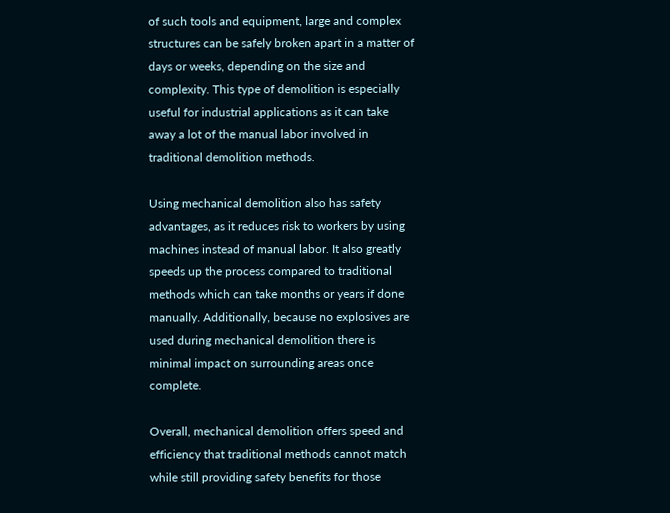of such tools and equipment, large and complex structures can be safely broken apart in a matter of days or weeks, depending on the size and complexity. This type of demolition is especially useful for industrial applications as it can take away a lot of the manual labor involved in traditional demolition methods.

Using mechanical demolition also has safety advantages, as it reduces risk to workers by using machines instead of manual labor. It also greatly speeds up the process compared to traditional methods which can take months or years if done manually. Additionally, because no explosives are used during mechanical demolition there is minimal impact on surrounding areas once complete.

Overall, mechanical demolition offers speed and efficiency that traditional methods cannot match while still providing safety benefits for those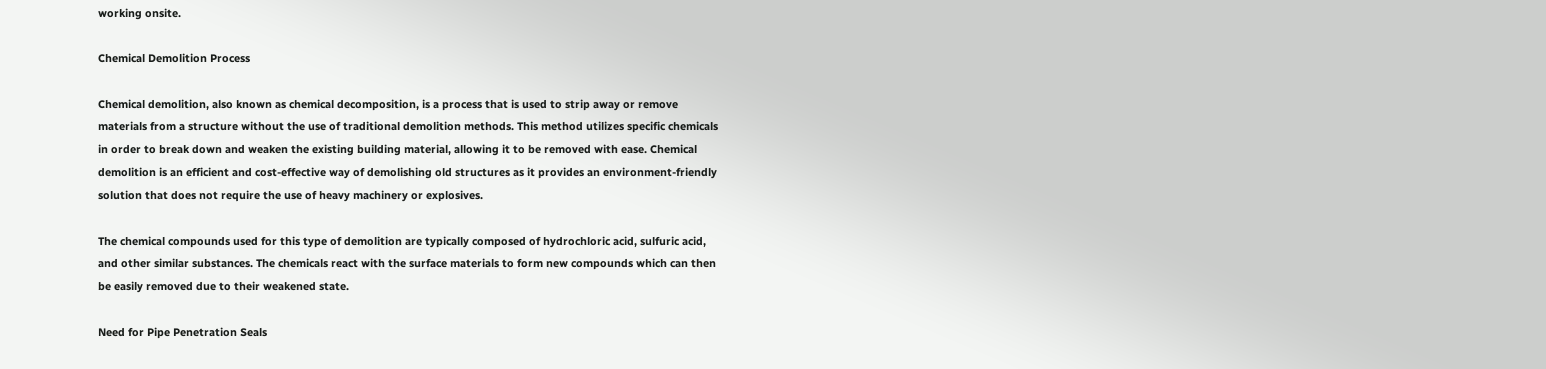working onsite.

Chemical Demolition Process

Chemical demolition, also known as chemical decomposition, is a process that is used to strip away or remove materials from a structure without the use of traditional demolition methods. This method utilizes specific chemicals in order to break down and weaken the existing building material, allowing it to be removed with ease. Chemical demolition is an efficient and cost-effective way of demolishing old structures as it provides an environment-friendly solution that does not require the use of heavy machinery or explosives.

The chemical compounds used for this type of demolition are typically composed of hydrochloric acid, sulfuric acid, and other similar substances. The chemicals react with the surface materials to form new compounds which can then be easily removed due to their weakened state.

Need for Pipe Penetration Seals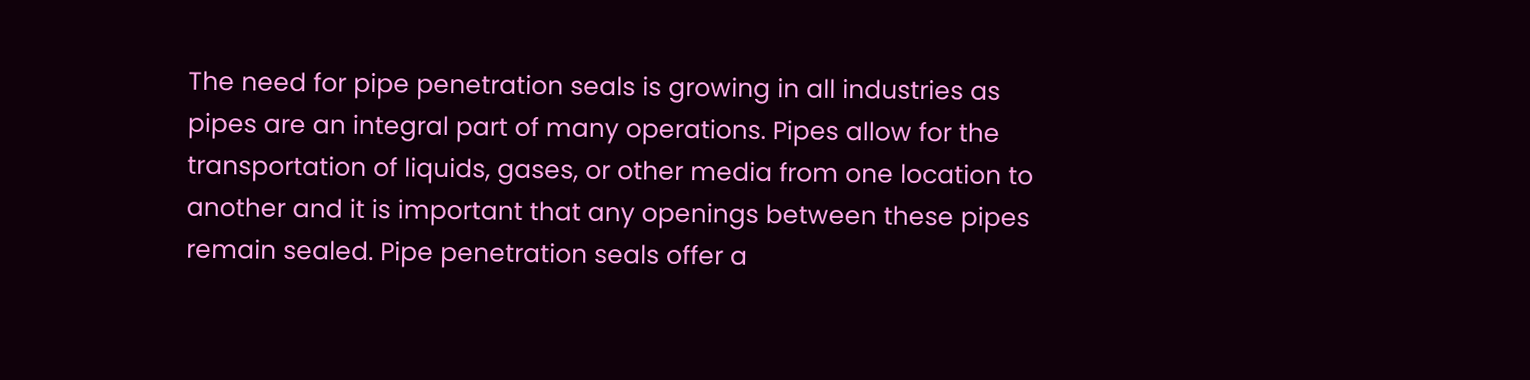The need for pipe penetration seals is growing in all industries as pipes are an integral part of many operations. Pipes allow for the transportation of liquids, gases, or other media from one location to another and it is important that any openings between these pipes remain sealed. Pipe penetration seals offer a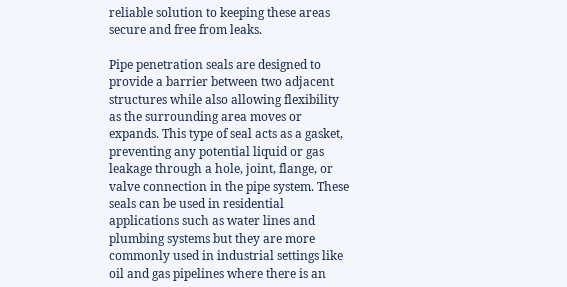reliable solution to keeping these areas secure and free from leaks.

Pipe penetration seals are designed to provide a barrier between two adjacent structures while also allowing flexibility as the surrounding area moves or expands. This type of seal acts as a gasket, preventing any potential liquid or gas leakage through a hole, joint, flange, or valve connection in the pipe system. These seals can be used in residential applications such as water lines and plumbing systems but they are more commonly used in industrial settings like oil and gas pipelines where there is an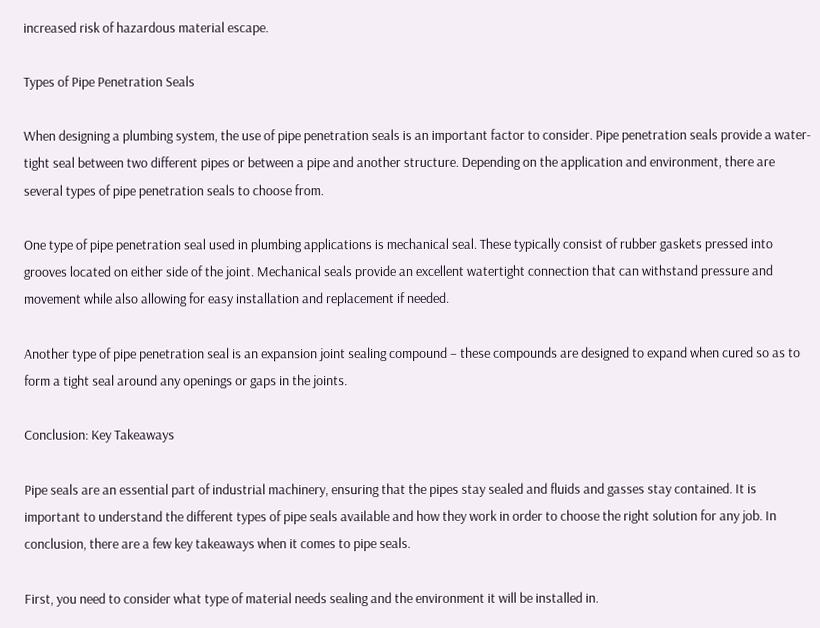increased risk of hazardous material escape.

Types of Pipe Penetration Seals

When designing a plumbing system, the use of pipe penetration seals is an important factor to consider. Pipe penetration seals provide a water-tight seal between two different pipes or between a pipe and another structure. Depending on the application and environment, there are several types of pipe penetration seals to choose from.

One type of pipe penetration seal used in plumbing applications is mechanical seal. These typically consist of rubber gaskets pressed into grooves located on either side of the joint. Mechanical seals provide an excellent watertight connection that can withstand pressure and movement while also allowing for easy installation and replacement if needed.

Another type of pipe penetration seal is an expansion joint sealing compound – these compounds are designed to expand when cured so as to form a tight seal around any openings or gaps in the joints.

Conclusion: Key Takeaways

Pipe seals are an essential part of industrial machinery, ensuring that the pipes stay sealed and fluids and gasses stay contained. It is important to understand the different types of pipe seals available and how they work in order to choose the right solution for any job. In conclusion, there are a few key takeaways when it comes to pipe seals.

First, you need to consider what type of material needs sealing and the environment it will be installed in.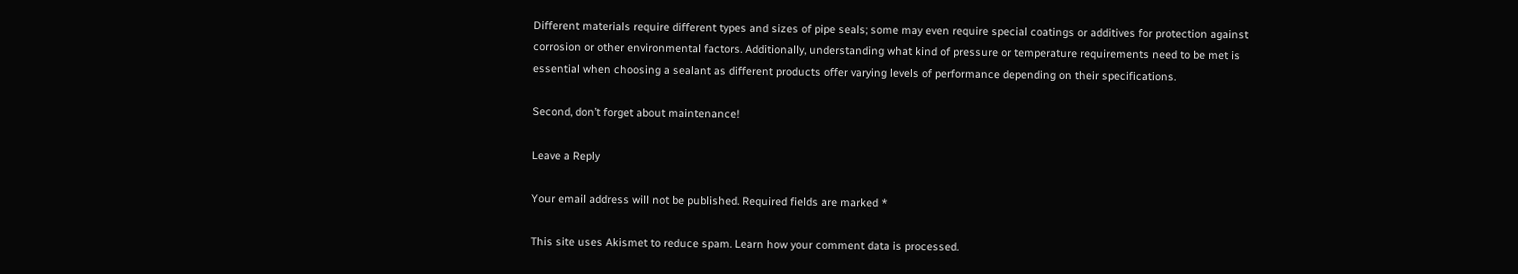Different materials require different types and sizes of pipe seals; some may even require special coatings or additives for protection against corrosion or other environmental factors. Additionally, understanding what kind of pressure or temperature requirements need to be met is essential when choosing a sealant as different products offer varying levels of performance depending on their specifications.

Second, don’t forget about maintenance!

Leave a Reply

Your email address will not be published. Required fields are marked *

This site uses Akismet to reduce spam. Learn how your comment data is processed.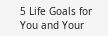5 Life Goals for You and Your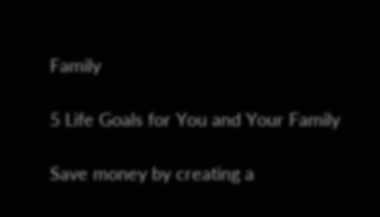Family

5 Life Goals for You and Your Family

Save money by creating a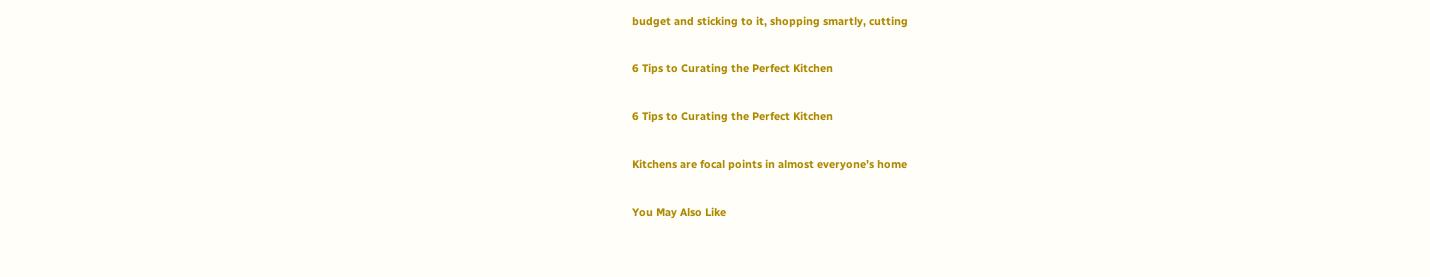budget and sticking to it, shopping smartly, cutting

6 Tips to Curating the Perfect Kitchen

6 Tips to Curating the Perfect Kitchen

Kitchens are focal points in almost everyone’s home

You May Also Like